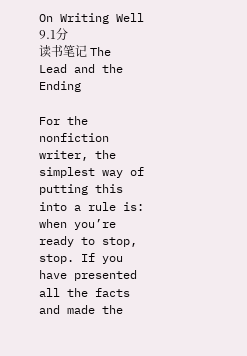On Writing Well 9.1分
读书笔记 The Lead and the Ending

For the nonfiction writer, the simplest way of putting this into a rule is: when you’re ready to stop, stop. If you have presented all the facts and made the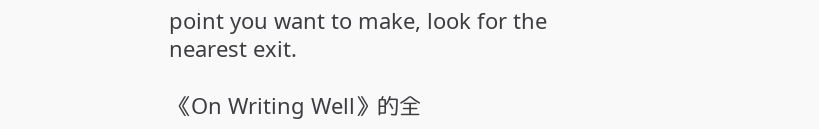point you want to make, look for the nearest exit.

《On Writing Well》的全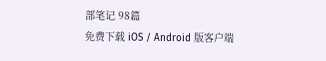部笔记 98篇
免费下载 iOS / Android 版客户端